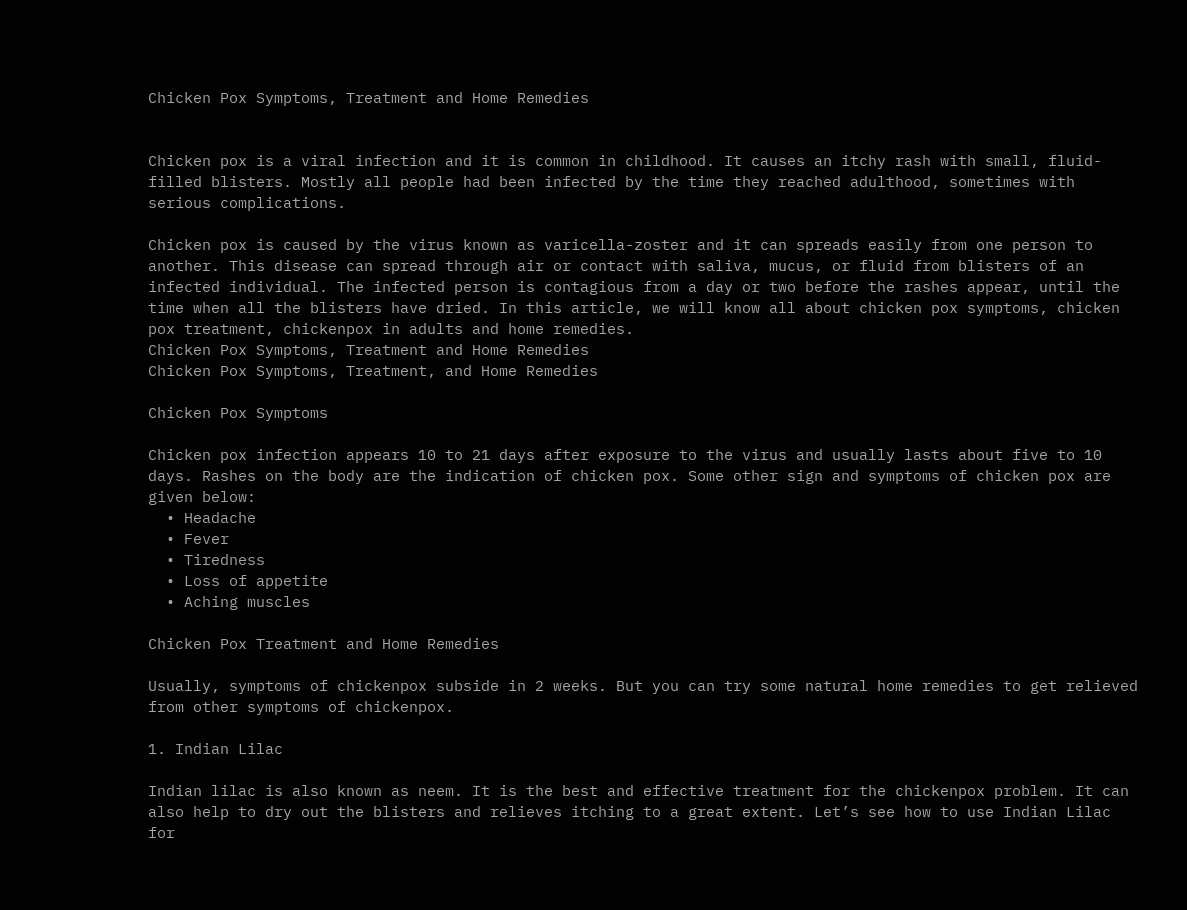Chicken Pox Symptoms, Treatment and Home Remedies


Chicken pox is a viral infection and it is common in childhood. It causes an itchy rash with small, fluid-filled blisters. Mostly all people had been infected by the time they reached adulthood, sometimes with serious complications.

Chicken pox is caused by the virus known as varicella-zoster and it can spreads easily from one person to another. This disease can spread through air or contact with saliva, mucus, or fluid from blisters of an infected individual. The infected person is contagious from a day or two before the rashes appear, until the time when all the blisters have dried. In this article, we will know all about chicken pox symptoms, chicken pox treatment, chickenpox in adults and home remedies.
Chicken Pox Symptoms, Treatment and Home Remedies
Chicken Pox Symptoms, Treatment, and Home Remedies

Chicken Pox Symptoms

Chicken pox infection appears 10 to 21 days after exposure to the virus and usually lasts about five to 10 days. Rashes on the body are the indication of chicken pox. Some other sign and symptoms of chicken pox are given below:
  • Headache
  • Fever
  • Tiredness
  • Loss of appetite
  • Aching muscles

Chicken Pox Treatment and Home Remedies

Usually, symptoms of chickenpox subside in 2 weeks. But you can try some natural home remedies to get relieved from other symptoms of chickenpox.

1. Indian Lilac

Indian lilac is also known as neem. It is the best and effective treatment for the chickenpox problem. It can also help to dry out the blisters and relieves itching to a great extent. Let’s see how to use Indian Lilac for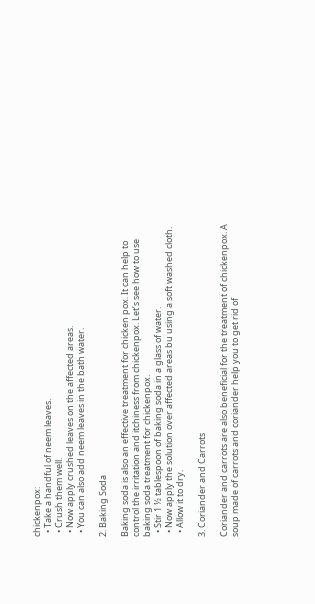chickenpox:
  • Take a handful of neem leaves.
  • Crush them well.
  • Now apply crushed leaves on the affected areas.
  • You can also add neem leaves in the bath water.

2. Baking Soda

Baking soda is also an effective treatment for chicken pox. It can help to control the irritation and itchiness from chickenpox. Let’s see how to use baking soda treatment for chickenpox.
  • Stir 1 ½ tablespoon of baking soda in a glass of water.
  • Now apply the solution over affected areas bu using a soft washed cloth.
  • Allow it to dry.

3. Coriander and Carrots

Coriander and carrots are also beneficial for the treatment of chickenpox. A soup made of carrots and coriander help you to get rid of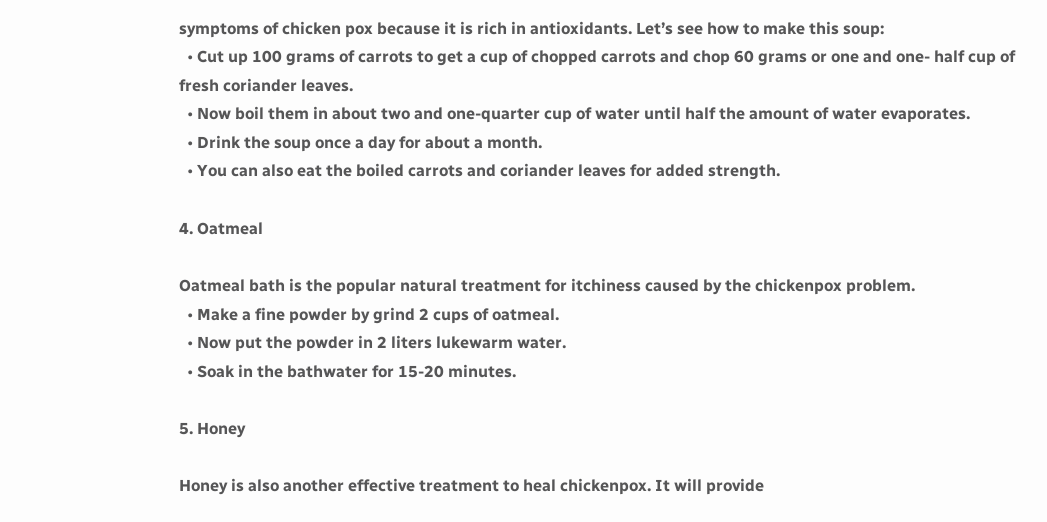symptoms of chicken pox because it is rich in antioxidants. Let’s see how to make this soup:
  • Cut up 100 grams of carrots to get a cup of chopped carrots and chop 60 grams or one and one- half cup of fresh coriander leaves.
  • Now boil them in about two and one-quarter cup of water until half the amount of water evaporates.
  • Drink the soup once a day for about a month.
  • You can also eat the boiled carrots and coriander leaves for added strength.

4. Oatmeal

Oatmeal bath is the popular natural treatment for itchiness caused by the chickenpox problem.
  • Make a fine powder by grind 2 cups of oatmeal.
  • Now put the powder in 2 liters lukewarm water.
  • Soak in the bathwater for 15-20 minutes.

5. Honey

Honey is also another effective treatment to heal chickenpox. It will provide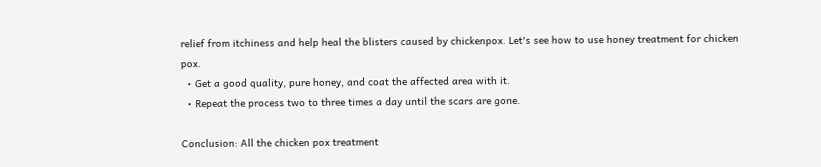relief from itchiness and help heal the blisters caused by chickenpox. Let's see how to use honey treatment for chicken pox.
  • Get a good quality, pure honey, and coat the affected area with it.
  • Repeat the process two to three times a day until the scars are gone.

Conclusion: All the chicken pox treatment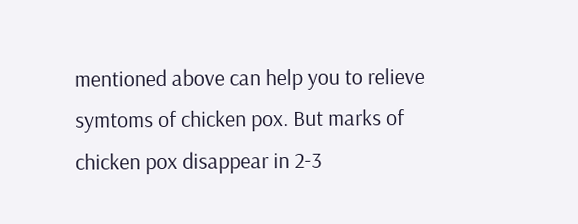mentioned above can help you to relieve symtoms of chicken pox. But marks of chicken pox disappear in 2-3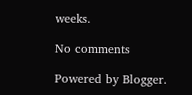weeks.

No comments

Powered by Blogger.